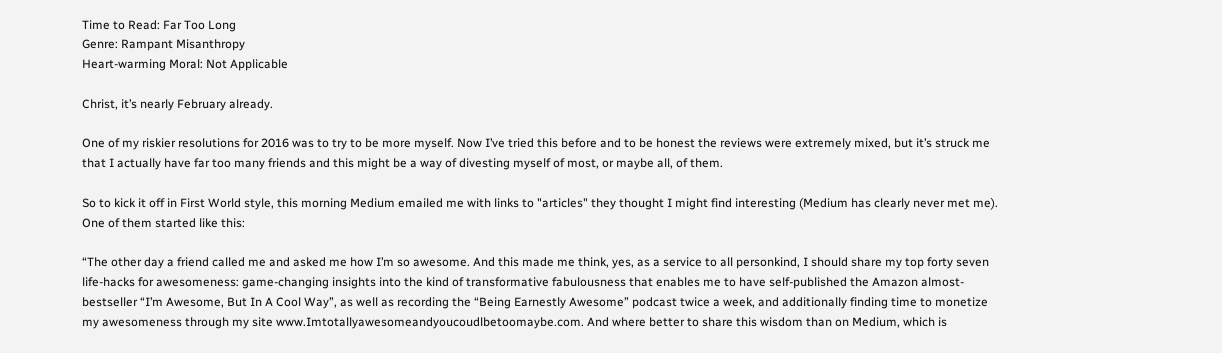Time to Read: Far Too Long
Genre: Rampant Misanthropy
Heart-warming Moral: Not Applicable

Christ, it’s nearly February already.

One of my riskier resolutions for 2016 was to try to be more myself. Now I’ve tried this before and to be honest the reviews were extremely mixed, but it’s struck me that I actually have far too many friends and this might be a way of divesting myself of most, or maybe all, of them.

So to kick it off in First World style, this morning Medium emailed me with links to "articles" they thought I might find interesting (Medium has clearly never met me). One of them started like this:

“The other day a friend called me and asked me how I’m so awesome. And this made me think, yes, as a service to all personkind, I should share my top forty seven life-hacks for awesomeness: game-changing insights into the kind of transformative fabulousness that enables me to have self-published the Amazon almost-bestseller “I’m Awesome, But In A Cool Way”, as well as recording the “Being Earnestly Awesome” podcast twice a week, and additionally finding time to monetize my awesomeness through my site www.Imtotallyawesomeandyoucoudlbetoomaybe.com. And where better to share this wisdom than on Medium, which is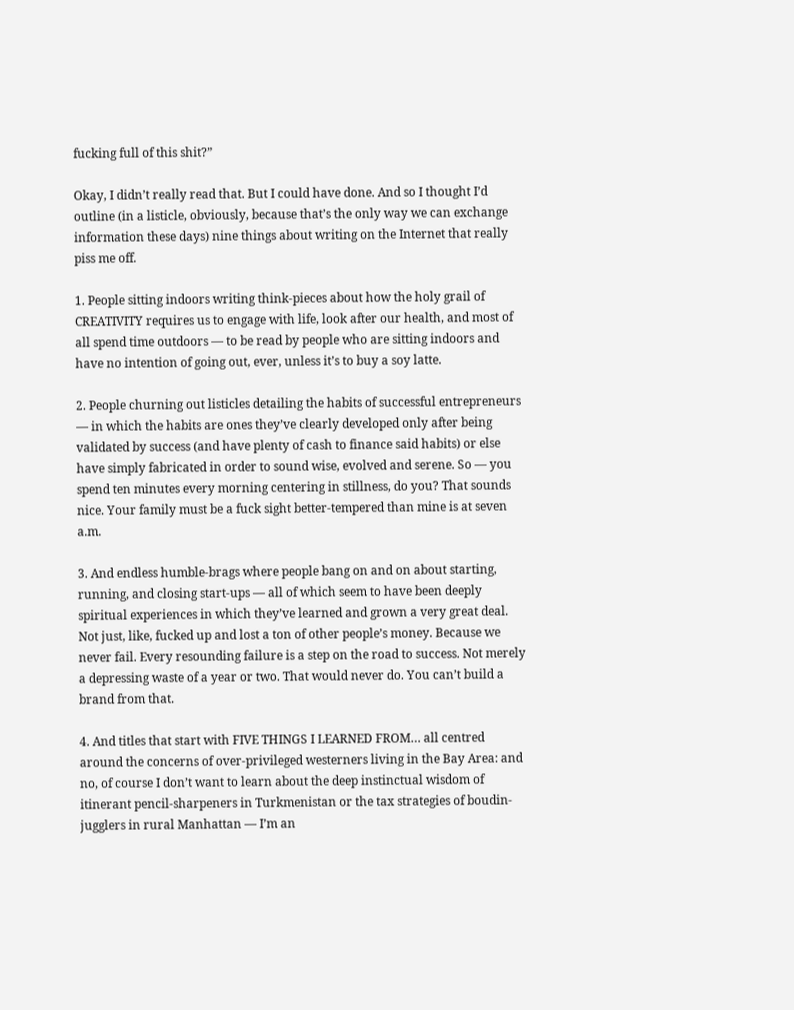fucking full of this shit?”

Okay, I didn’t really read that. But I could have done. And so I thought I’d outline (in a listicle, obviously, because that’s the only way we can exchange information these days) nine things about writing on the Internet that really piss me off.

1. People sitting indoors writing think-pieces about how the holy grail of CREATIVITY requires us to engage with life, look after our health, and most of all spend time outdoors — to be read by people who are sitting indoors and have no intention of going out, ever, unless it’s to buy a soy latte.

2. People churning out listicles detailing the habits of successful entrepreneurs — in which the habits are ones they’ve clearly developed only after being validated by success (and have plenty of cash to finance said habits) or else have simply fabricated in order to sound wise, evolved and serene. So — you spend ten minutes every morning centering in stillness, do you? That sounds nice. Your family must be a fuck sight better-tempered than mine is at seven a.m.

3. And endless humble-brags where people bang on and on about starting, running, and closing start-ups — all of which seem to have been deeply spiritual experiences in which they’ve learned and grown a very great deal. Not just, like, fucked up and lost a ton of other people’s money. Because we never fail. Every resounding failure is a step on the road to success. Not merely a depressing waste of a year or two. That would never do. You can’t build a brand from that.

4. And titles that start with FIVE THINGS I LEARNED FROM… all centred around the concerns of over-privileged westerners living in the Bay Area: and no, of course I don’t want to learn about the deep instinctual wisdom of itinerant pencil-sharpeners in Turkmenistan or the tax strategies of boudin-jugglers in rural Manhattan — I’m an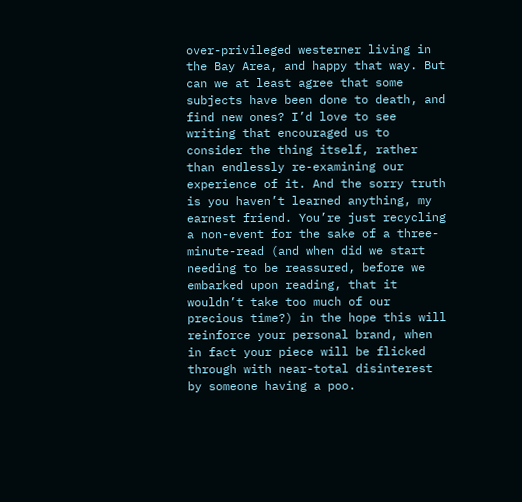over-privileged westerner living in the Bay Area, and happy that way. But can we at least agree that some subjects have been done to death, and find new ones? I’d love to see writing that encouraged us to consider the thing itself, rather than endlessly re-examining our experience of it. And the sorry truth is you haven’t learned anything, my earnest friend. You’re just recycling a non-event for the sake of a three-minute-read (and when did we start needing to be reassured, before we embarked upon reading, that it wouldn’t take too much of our precious time?) in the hope this will reinforce your personal brand, when in fact your piece will be flicked through with near-total disinterest by someone having a poo.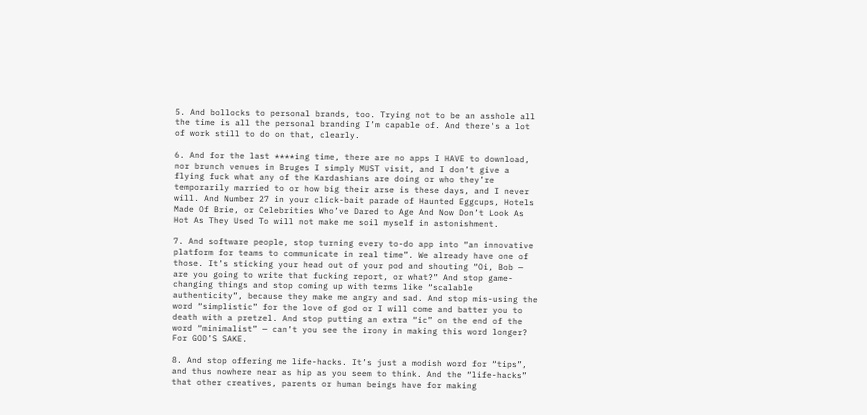5. And bollocks to personal brands, too. Trying not to be an asshole all the time is all the personal branding I’m capable of. And there's a lot of work still to do on that, clearly.

6. And for the last ****ing time, there are no apps I HAVE to download, nor brunch venues in Bruges I simply MUST visit, and I don’t give a flying fuck what any of the Kardashians are doing or who they’re temporarily married to or how big their arse is these days, and I never will. And Number 27 in your click-bait parade of Haunted Eggcups, Hotels Made Of Brie, or Celebrities Who’ve Dared to Age And Now Don’t Look As Hot As They Used To will not make me soil myself in astonishment.

7. And software people, stop turning every to-do app into “an innovative platform for teams to communicate in real time”. We already have one of those. It’s sticking your head out of your pod and shouting “Oi, Bob — are you going to write that fucking report, or what?” And stop game-changing things and stop coming up with terms like “scalable authenticity”, because they make me angry and sad. And stop mis-using the word “simplistic” for the love of god or I will come and batter you to death with a pretzel. And stop putting an extra “ic” on the end of the word “minimalist” — can’t you see the irony in making this word longer? For GOD’S SAKE.

8. And stop offering me life-hacks. It’s just a modish word for “tips”, and thus nowhere near as hip as you seem to think. And the “life-hacks” that other creatives, parents or human beings have for making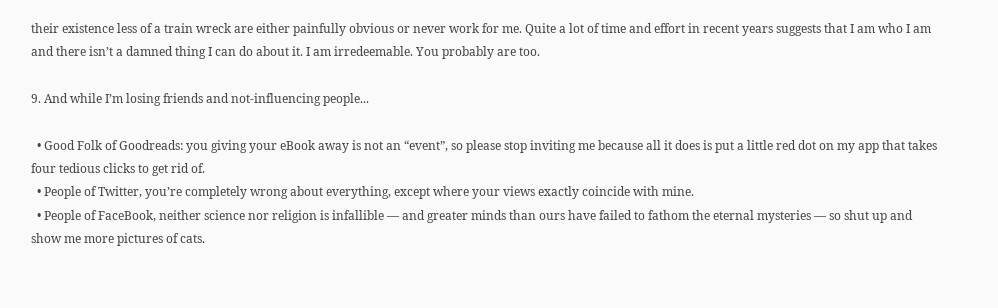their existence less of a train wreck are either painfully obvious or never work for me. Quite a lot of time and effort in recent years suggests that I am who I am and there isn’t a damned thing I can do about it. I am irredeemable. You probably are too.

9. And while I’m losing friends and not-influencing people...

  • Good Folk of Goodreads: you giving your eBook away is not an “event”, so please stop inviting me because all it does is put a little red dot on my app that takes four tedious clicks to get rid of.
  • People of Twitter, you’re completely wrong about everything, except where your views exactly coincide with mine.
  • People of FaceBook, neither science nor religion is infallible — and greater minds than ours have failed to fathom the eternal mysteries — so shut up and show me more pictures of cats.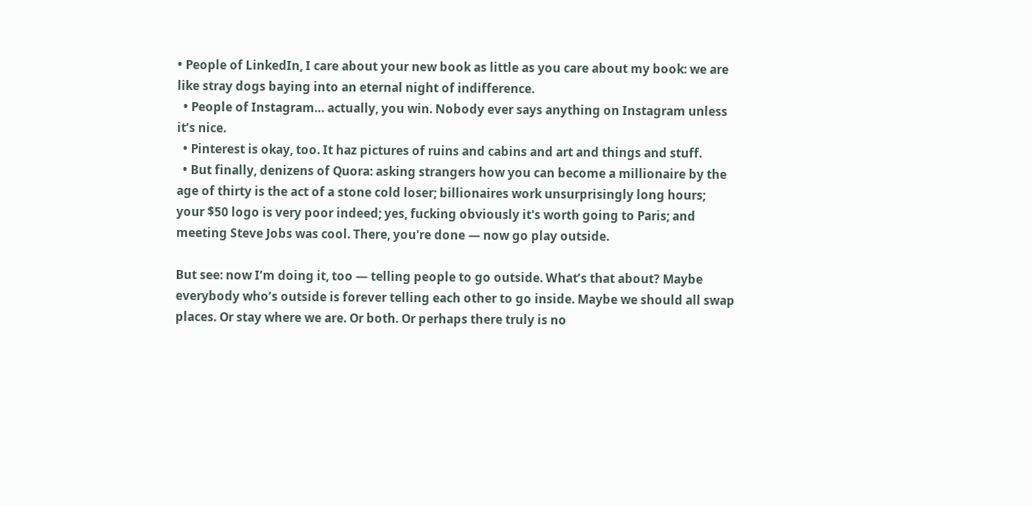• People of LinkedIn, I care about your new book as little as you care about my book: we are like stray dogs baying into an eternal night of indifference.
  • People of Instagram… actually, you win. Nobody ever says anything on Instagram unless it’s nice.
  • Pinterest is okay, too. It haz pictures of ruins and cabins and art and things and stuff.
  • But finally, denizens of Quora: asking strangers how you can become a millionaire by the age of thirty is the act of a stone cold loser; billionaires work unsurprisingly long hours; your $50 logo is very poor indeed; yes, fucking obviously it's worth going to Paris; and meeting Steve Jobs was cool. There, you're done — now go play outside.

But see: now I’m doing it, too — telling people to go outside. What’s that about? Maybe everybody who’s outside is forever telling each other to go inside. Maybe we should all swap places. Or stay where we are. Or both. Or perhaps there truly is no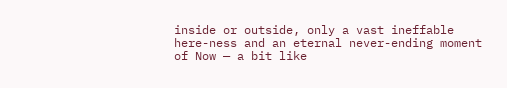inside or outside, only a vast ineffable here-ness and an eternal never-ending moment of Now — a bit like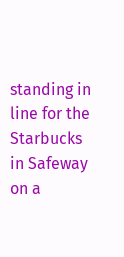standing in line for the Starbucks in Safeway on a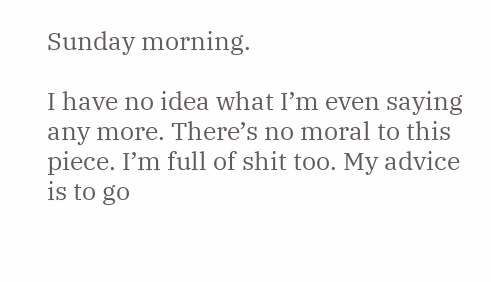Sunday morning.

I have no idea what I’m even saying any more. There’s no moral to this piece. I’m full of shit too. My advice is to go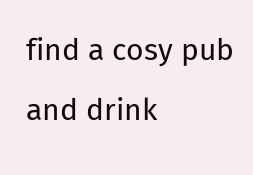find a cosy pub and drink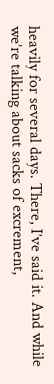heavily for several days. There, I’ve said it. And while we’re talking about sacks of excrement,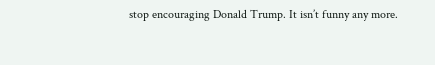stop encouraging Donald Trump. It isn’t funny any more.